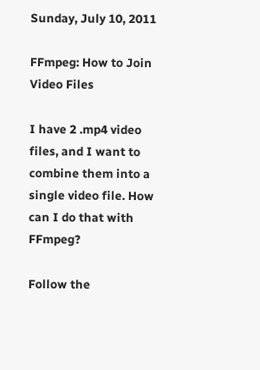Sunday, July 10, 2011

FFmpeg: How to Join Video Files

I have 2 .mp4 video files, and I want to combine them into a single video file. How can I do that with FFmpeg?

Follow the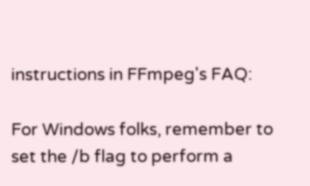instructions in FFmpeg's FAQ:

For Windows folks, remember to set the /b flag to perform a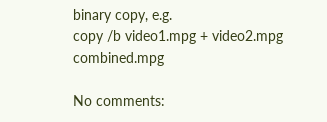binary copy, e.g.
copy /b video1.mpg + video2.mpg combined.mpg

No comments: